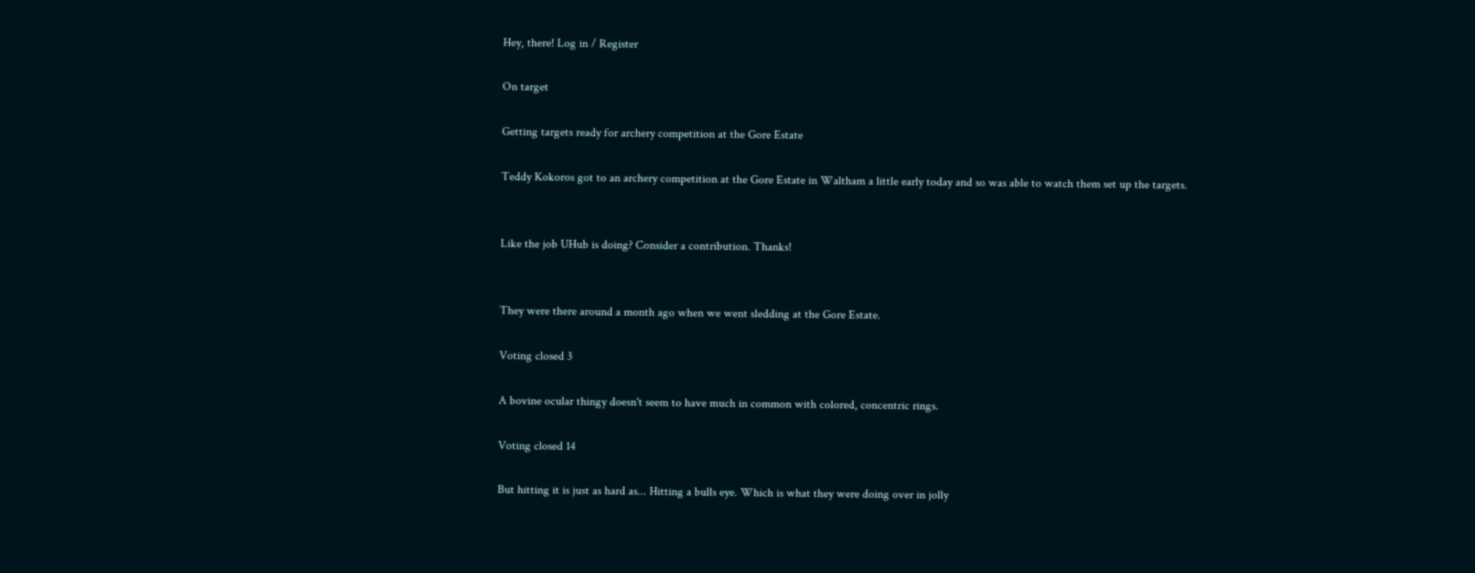Hey, there! Log in / Register

On target

Getting targets ready for archery competition at the Gore Estate

Teddy Kokoros got to an archery competition at the Gore Estate in Waltham a little early today and so was able to watch them set up the targets.


Like the job UHub is doing? Consider a contribution. Thanks!


They were there around a month ago when we went sledding at the Gore Estate.

Voting closed 3

A bovine ocular thingy doesn't seem to have much in common with colored, concentric rings.

Voting closed 14

But hitting it is just as hard as... Hitting a bulls eye. Which is what they were doing over in jolly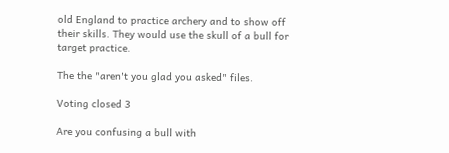old England to practice archery and to show off their skills. They would use the skull of a bull for target practice.

The the "aren't you glad you asked" files.

Voting closed 3

Are you confusing a bull with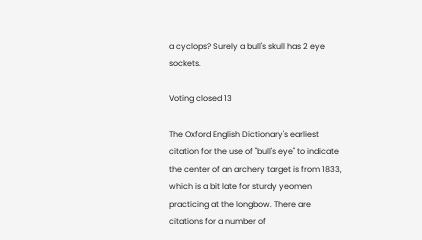a cyclops? Surely a bull's skull has 2 eye sockets.

Voting closed 13

The Oxford English Dictionary's earliest citation for the use of "bull's eye" to indicate the center of an archery target is from 1833, which is a bit late for sturdy yeomen practicing at the longbow. There are citations for a number of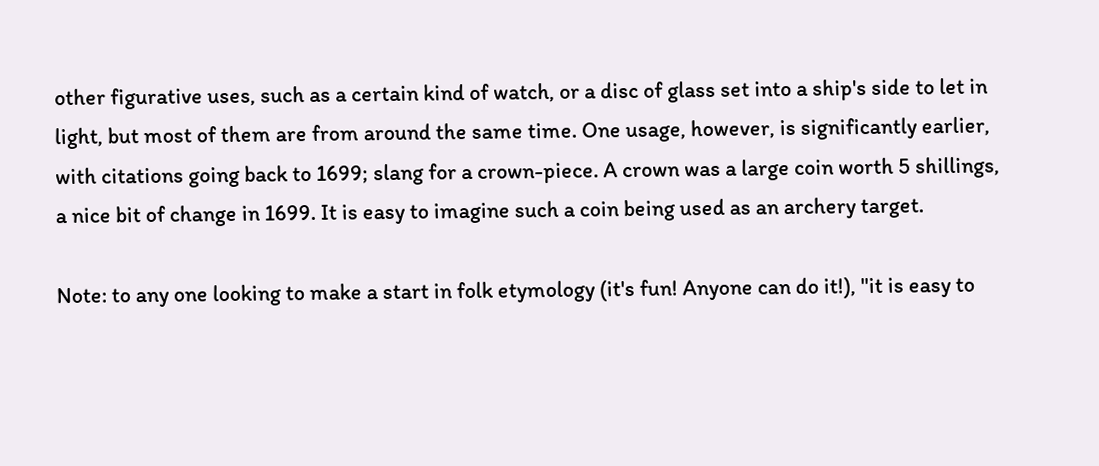other figurative uses, such as a certain kind of watch, or a disc of glass set into a ship's side to let in light, but most of them are from around the same time. One usage, however, is significantly earlier, with citations going back to 1699; slang for a crown-piece. A crown was a large coin worth 5 shillings, a nice bit of change in 1699. It is easy to imagine such a coin being used as an archery target.

Note: to any one looking to make a start in folk etymology (it's fun! Anyone can do it!), "it is easy to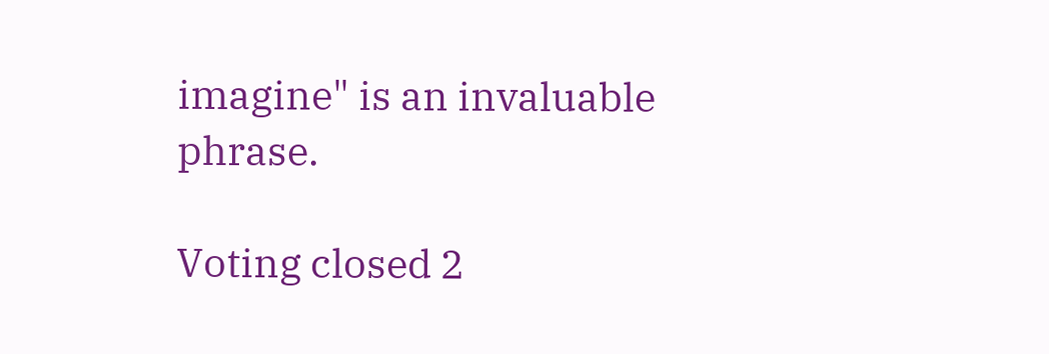imagine" is an invaluable phrase.

Voting closed 2